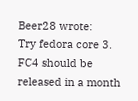Beer28 wrote:
Try fedora core 3. FC4 should be released in a month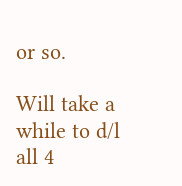or so.

Will take a while to d/l all 4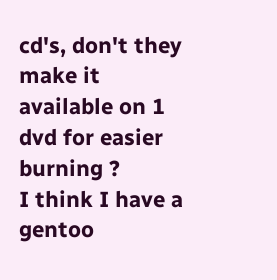cd's, don't they make it available on 1 dvd for easier burning ?
I think I have a gentoo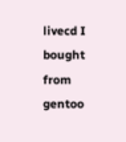livecd I bought from gentoo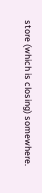store (which is closing) somewhere.